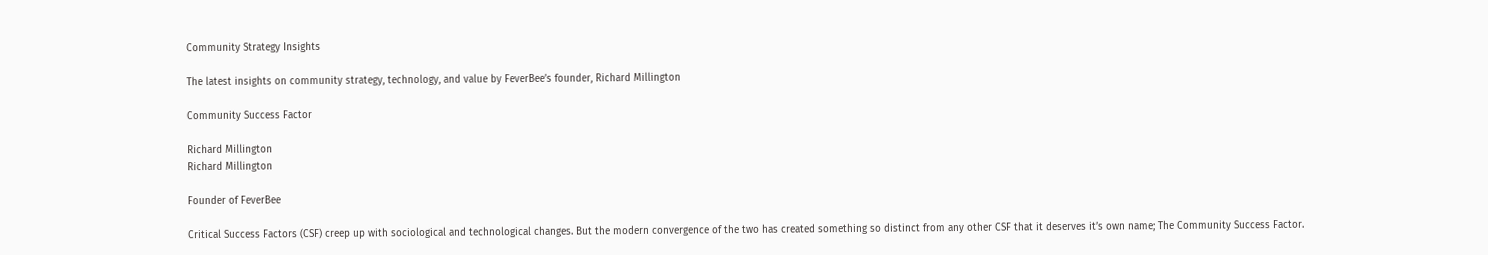Community Strategy Insights

The latest insights on community strategy, technology, and value by FeverBee’s founder, Richard Millington

Community Success Factor

Richard Millington
Richard Millington

Founder of FeverBee

Critical Success Factors (CSF) creep up with sociological and technological changes. But the modern convergence of the two has created something so distinct from any other CSF that it deserves it’s own name; The Community Success Factor.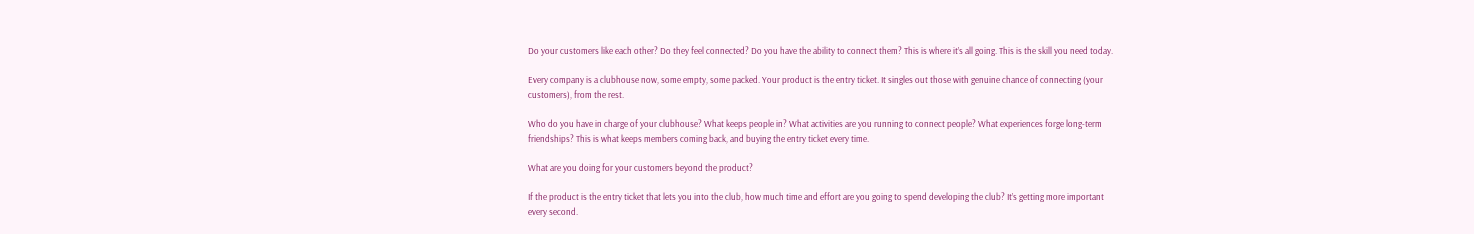Do your customers like each other? Do they feel connected? Do you have the ability to connect them? This is where it’s all going. This is the skill you need today.

Every company is a clubhouse now, some empty, some packed. Your product is the entry ticket. It singles out those with genuine chance of connecting (your customers), from the rest.

Who do you have in charge of your clubhouse? What keeps people in? What activities are you running to connect people? What experiences forge long-term friendships? This is what keeps members coming back, and buying the entry ticket every time.

What are you doing for your customers beyond the product?

If the product is the entry ticket that lets you into the club, how much time and effort are you going to spend developing the club? It’s getting more important every second.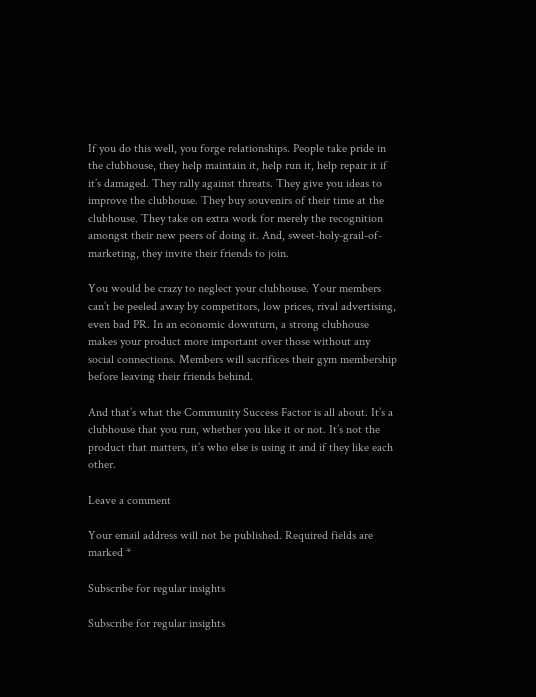If you do this well, you forge relationships. People take pride in the clubhouse, they help maintain it, help run it, help repair it if it’s damaged. They rally against threats. They give you ideas to improve the clubhouse. They buy souvenirs of their time at the clubhouse. They take on extra work for merely the recognition amongst their new peers of doing it. And, sweet-holy-grail-of-marketing, they invite their friends to join.

You would be crazy to neglect your clubhouse. Your members can’t be peeled away by competitors, low prices, rival advertising, even bad PR. In an economic downturn, a strong clubhouse makes your product more important over those without any social connections. Members will sacrifices their gym membership before leaving their friends behind.

And that’s what the Community Success Factor is all about. It’s a clubhouse that you run, whether you like it or not. It’s not the product that matters, it’s who else is using it and if they like each other.

Leave a comment

Your email address will not be published. Required fields are marked *

Subscribe for regular insights

Subscribe for regular insights